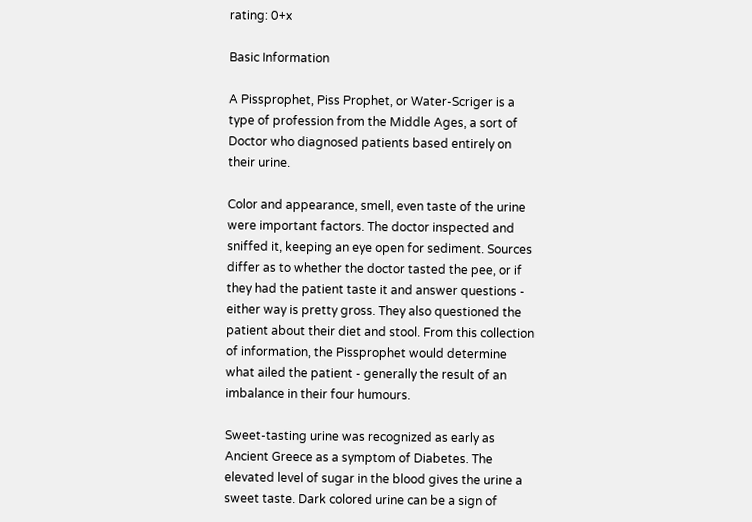rating: 0+x

Basic Information

A Pissprophet, Piss Prophet, or Water-Scriger is a type of profession from the Middle Ages, a sort of Doctor who diagnosed patients based entirely on their urine.

Color and appearance, smell, even taste of the urine were important factors. The doctor inspected and sniffed it, keeping an eye open for sediment. Sources differ as to whether the doctor tasted the pee, or if they had the patient taste it and answer questions - either way is pretty gross. They also questioned the patient about their diet and stool. From this collection of information, the Pissprophet would determine what ailed the patient - generally the result of an imbalance in their four humours.

Sweet-tasting urine was recognized as early as Ancient Greece as a symptom of Diabetes. The elevated level of sugar in the blood gives the urine a sweet taste. Dark colored urine can be a sign of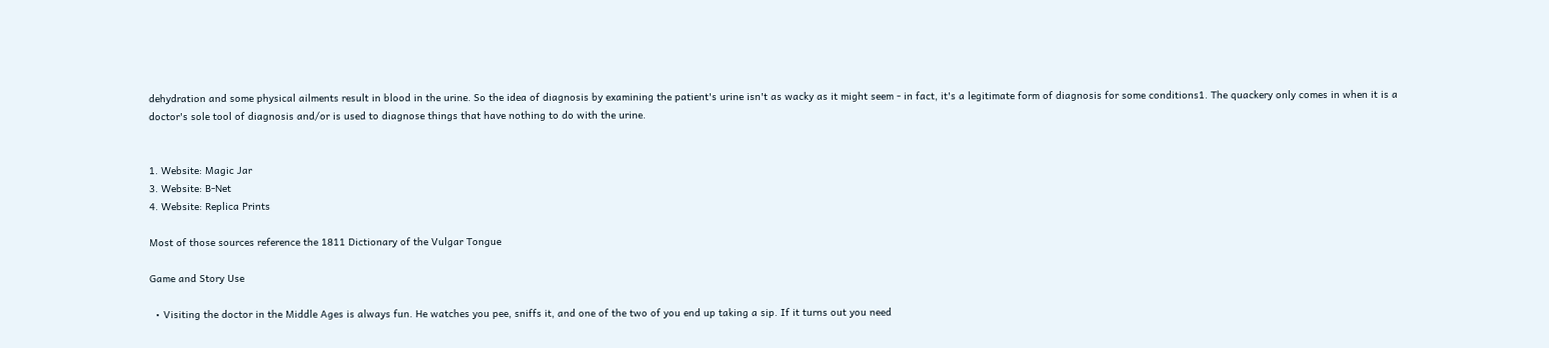dehydration and some physical ailments result in blood in the urine. So the idea of diagnosis by examining the patient's urine isn't as wacky as it might seem - in fact, it's a legitimate form of diagnosis for some conditions1. The quackery only comes in when it is a doctor's sole tool of diagnosis and/or is used to diagnose things that have nothing to do with the urine.


1. Website: Magic Jar
3. Website: B-Net
4. Website: Replica Prints

Most of those sources reference the 1811 Dictionary of the Vulgar Tongue

Game and Story Use

  • Visiting the doctor in the Middle Ages is always fun. He watches you pee, sniffs it, and one of the two of you end up taking a sip. If it turns out you need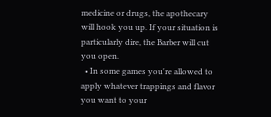medicine or drugs, the apothecary will hook you up. If your situation is particularly dire, the Barber will cut you open.
  • In some games you're allowed to apply whatever trappings and flavor you want to your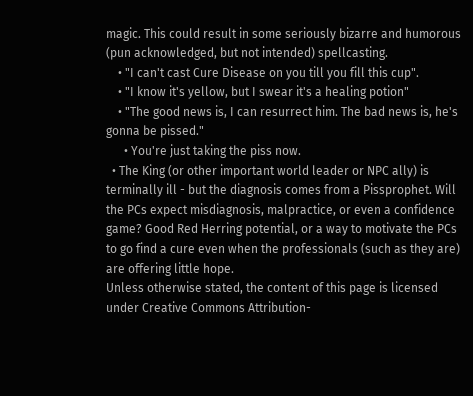magic. This could result in some seriously bizarre and humorous (pun acknowledged, but not intended) spellcasting.
    • "I can't cast Cure Disease on you till you fill this cup".
    • "I know it's yellow, but I swear it's a healing potion"
    • "The good news is, I can resurrect him. The bad news is, he's gonna be pissed."
      • You're just taking the piss now.
  • The King (or other important world leader or NPC ally) is terminally ill - but the diagnosis comes from a Pissprophet. Will the PCs expect misdiagnosis, malpractice, or even a confidence game? Good Red Herring potential, or a way to motivate the PCs to go find a cure even when the professionals (such as they are) are offering little hope.
Unless otherwise stated, the content of this page is licensed under Creative Commons Attribution-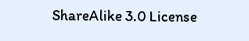ShareAlike 3.0 License